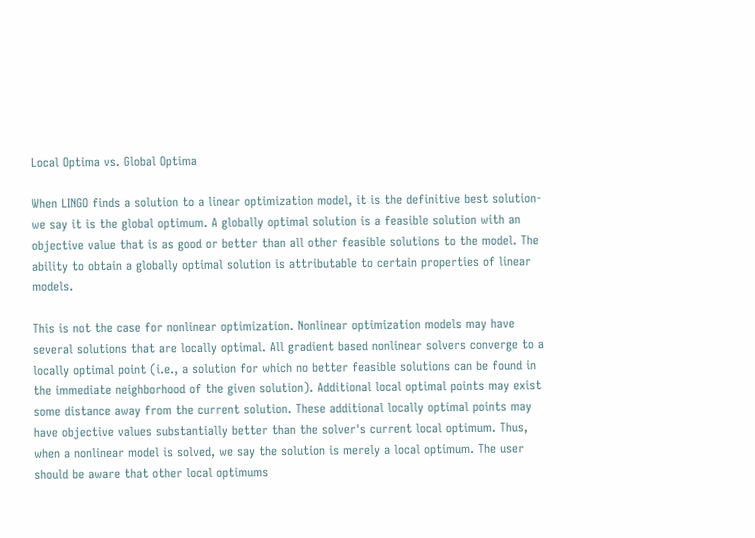Local Optima vs. Global Optima

When LINGO finds a solution to a linear optimization model, it is the definitive best solution-we say it is the global optimum. A globally optimal solution is a feasible solution with an objective value that is as good or better than all other feasible solutions to the model. The ability to obtain a globally optimal solution is attributable to certain properties of linear models.

This is not the case for nonlinear optimization. Nonlinear optimization models may have several solutions that are locally optimal. All gradient based nonlinear solvers converge to a locally optimal point (i.e., a solution for which no better feasible solutions can be found in the immediate neighborhood of the given solution). Additional local optimal points may exist some distance away from the current solution. These additional locally optimal points may have objective values substantially better than the solver's current local optimum. Thus, when a nonlinear model is solved, we say the solution is merely a local optimum. The user should be aware that other local optimums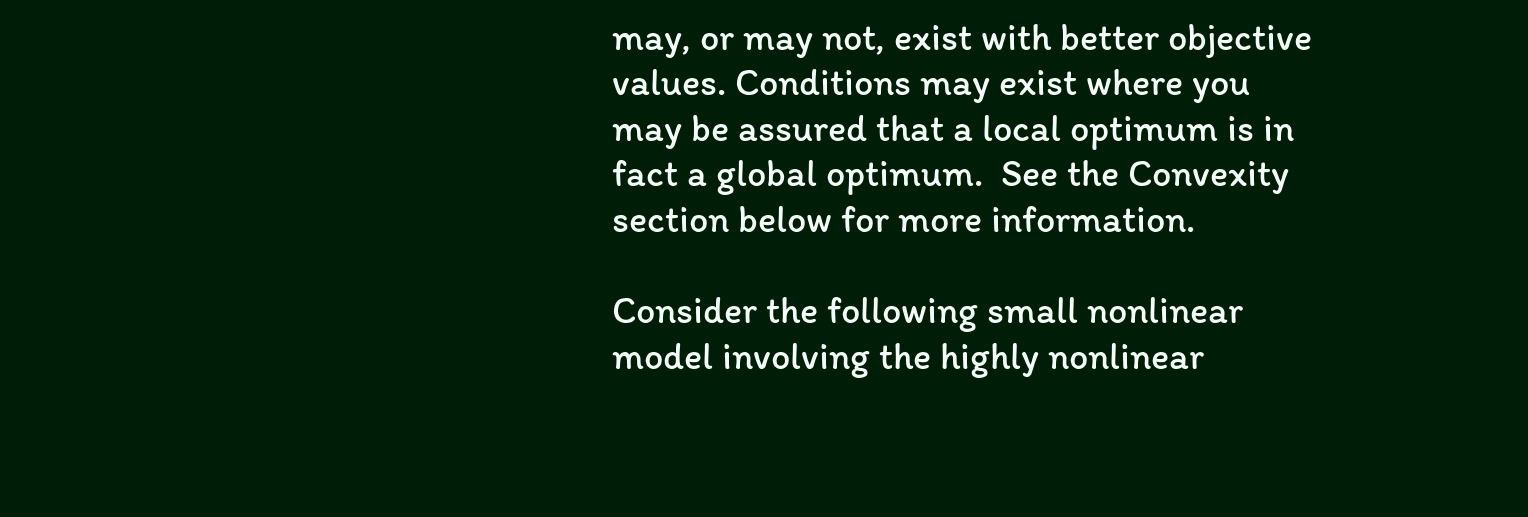may, or may not, exist with better objective values. Conditions may exist where you may be assured that a local optimum is in fact a global optimum.  See the Convexity section below for more information.

Consider the following small nonlinear model involving the highly nonlinear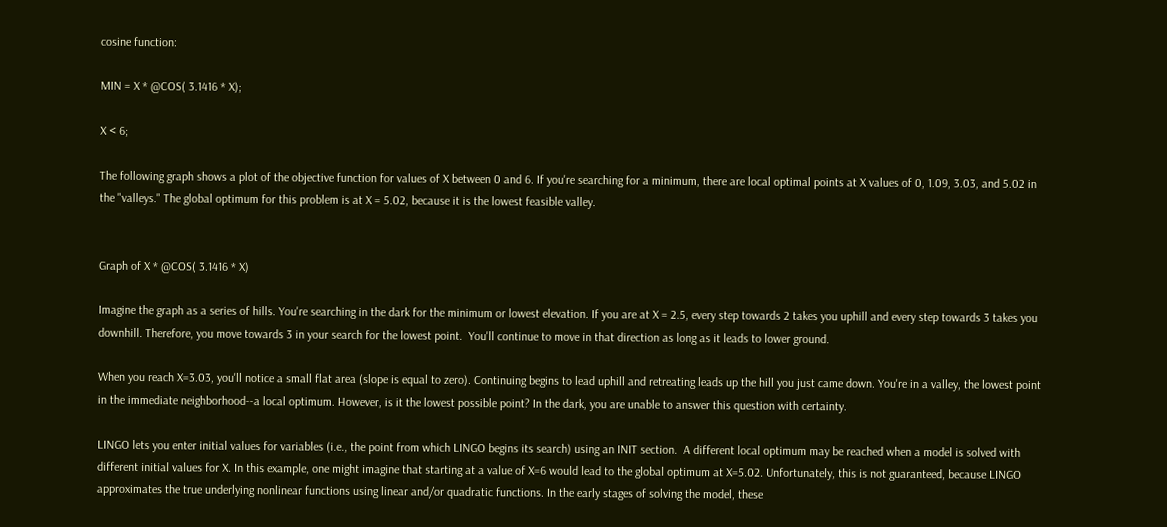cosine function:

MIN = X * @COS( 3.1416 * X);

X < 6;

The following graph shows a plot of the objective function for values of X between 0 and 6. If you're searching for a minimum, there are local optimal points at X values of 0, 1.09, 3.03, and 5.02 in the "valleys." The global optimum for this problem is at X = 5.02, because it is the lowest feasible valley.


Graph of X * @COS( 3.1416 * X)

Imagine the graph as a series of hills. You're searching in the dark for the minimum or lowest elevation. If you are at X = 2.5, every step towards 2 takes you uphill and every step towards 3 takes you downhill. Therefore, you move towards 3 in your search for the lowest point.  You'll continue to move in that direction as long as it leads to lower ground.

When you reach X=3.03, you'll notice a small flat area (slope is equal to zero). Continuing begins to lead uphill and retreating leads up the hill you just came down. You're in a valley, the lowest point in the immediate neighborhood--a local optimum. However, is it the lowest possible point? In the dark, you are unable to answer this question with certainty.

LINGO lets you enter initial values for variables (i.e., the point from which LINGO begins its search) using an INIT section.  A different local optimum may be reached when a model is solved with different initial values for X. In this example, one might imagine that starting at a value of X=6 would lead to the global optimum at X=5.02. Unfortunately, this is not guaranteed, because LINGO approximates the true underlying nonlinear functions using linear and/or quadratic functions. In the early stages of solving the model, these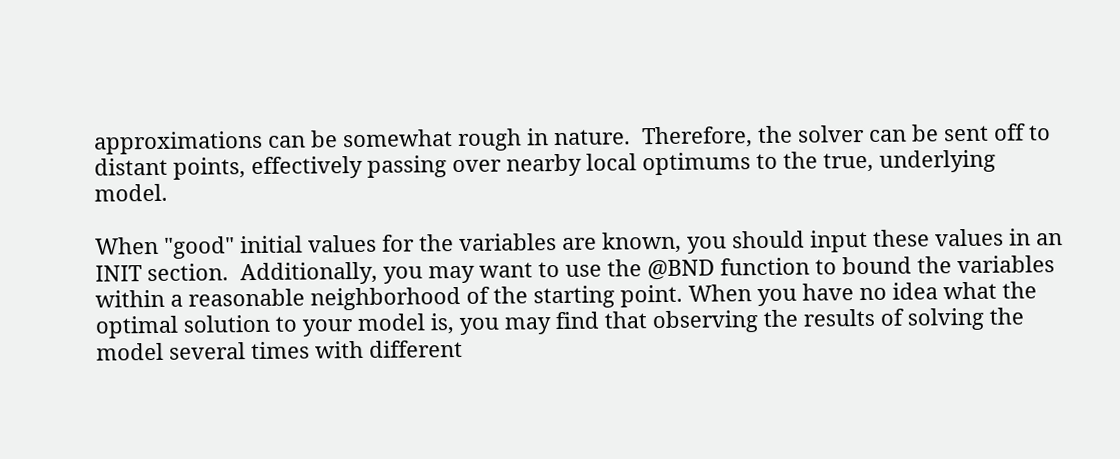approximations can be somewhat rough in nature.  Therefore, the solver can be sent off to distant points, effectively passing over nearby local optimums to the true, underlying model.

When "good" initial values for the variables are known, you should input these values in an INIT section.  Additionally, you may want to use the @BND function to bound the variables within a reasonable neighborhood of the starting point. When you have no idea what the optimal solution to your model is, you may find that observing the results of solving the model several times with different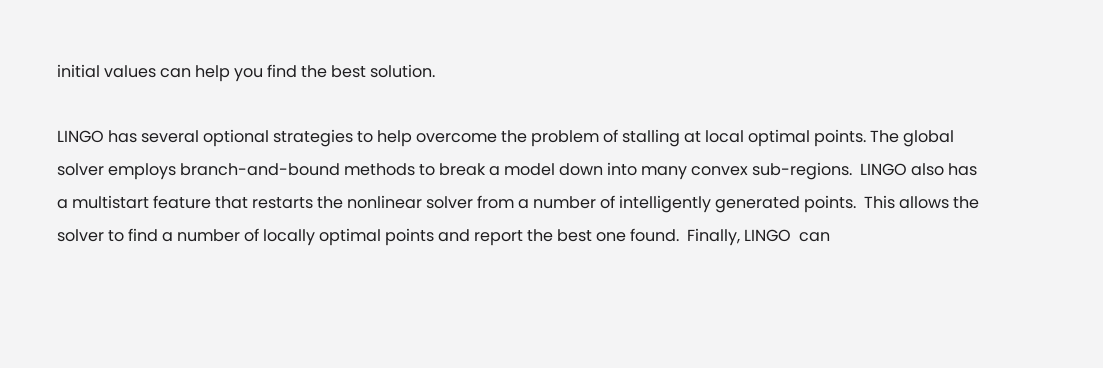initial values can help you find the best solution.

LINGO has several optional strategies to help overcome the problem of stalling at local optimal points. The global solver employs branch-and-bound methods to break a model down into many convex sub-regions.  LINGO also has a multistart feature that restarts the nonlinear solver from a number of intelligently generated points.  This allows the solver to find a number of locally optimal points and report the best one found.  Finally, LINGO  can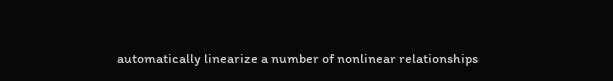automatically linearize a number of nonlinear relationships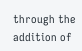through the addition of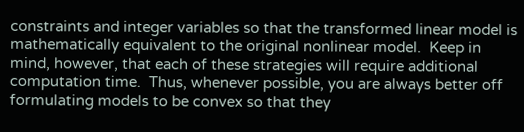constraints and integer variables so that the transformed linear model is mathematically equivalent to the original nonlinear model.  Keep in mind, however, that each of these strategies will require additional computation time.  Thus, whenever possible, you are always better off formulating models to be convex so that they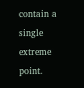contain a single extreme point.